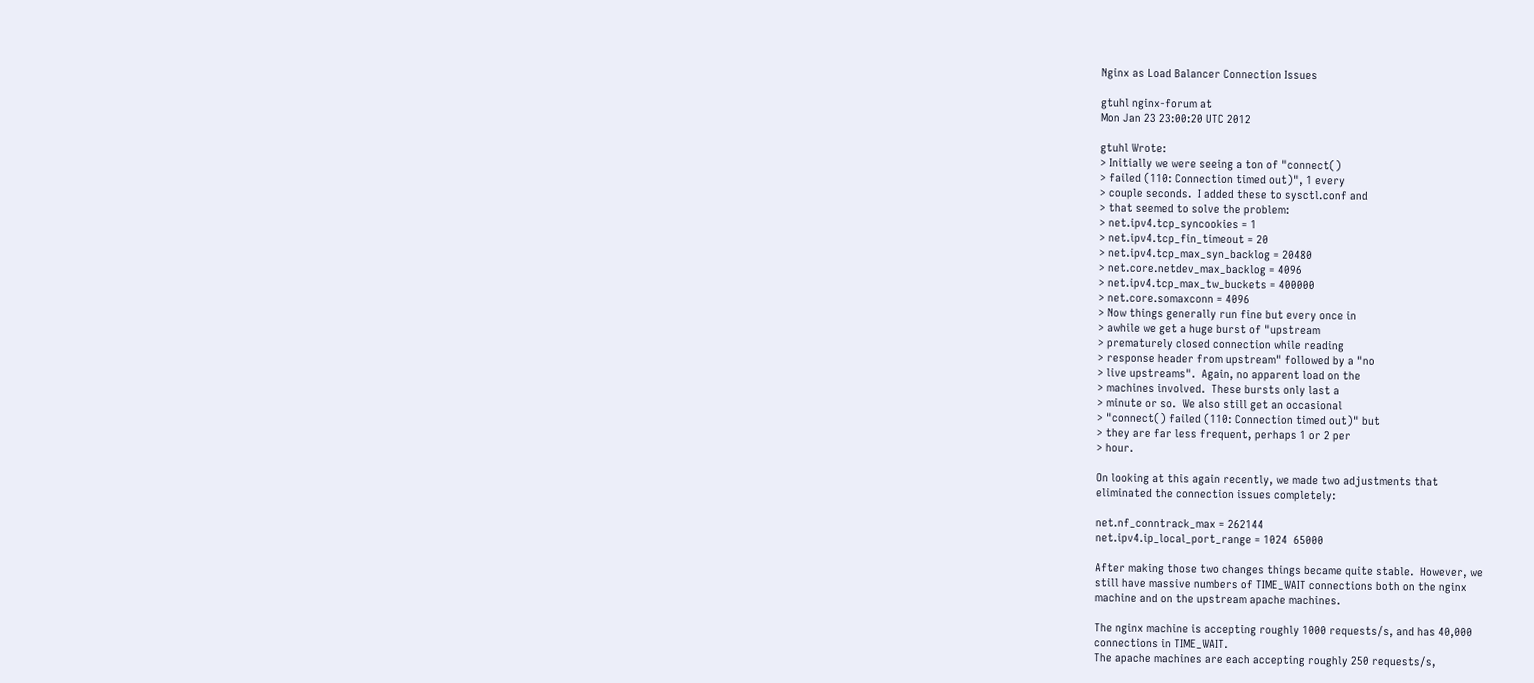Nginx as Load Balancer Connection Issues

gtuhl nginx-forum at
Mon Jan 23 23:00:20 UTC 2012

gtuhl Wrote:
> Initially we were seeing a ton of "connect()
> failed (110: Connection timed out)", 1 every
> couple seconds.  I added these to sysctl.conf and
> that seemed to solve the problem:
> net.ipv4.tcp_syncookies = 1
> net.ipv4.tcp_fin_timeout = 20
> net.ipv4.tcp_max_syn_backlog = 20480
> net.core.netdev_max_backlog = 4096
> net.ipv4.tcp_max_tw_buckets = 400000
> net.core.somaxconn = 4096
> Now things generally run fine but every once in
> awhile we get a huge burst of "upstream
> prematurely closed connection while reading
> response header from upstream" followed by a "no
> live upstreams".  Again, no apparent load on the
> machines involved.  These bursts only last a
> minute or so.  We also still get an occasional
> "connect() failed (110: Connection timed out)" but
> they are far less frequent, perhaps 1 or 2 per
> hour.

On looking at this again recently, we made two adjustments that
eliminated the connection issues completely:

net.nf_conntrack_max = 262144
net.ipv4.ip_local_port_range = 1024  65000

After making those two changes things became quite stable.  However, we
still have massive numbers of TIME_WAIT connections both on the nginx
machine and on the upstream apache machines.

The nginx machine is accepting roughly 1000 requests/s, and has 40,000
connections in TIME_WAIT.
The apache machines are each accepting roughly 250 requests/s,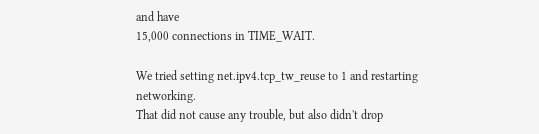and have
15,000 connections in TIME_WAIT.

We tried setting net.ipv4.tcp_tw_reuse to 1 and restarting networking.
That did not cause any trouble, but also didn't drop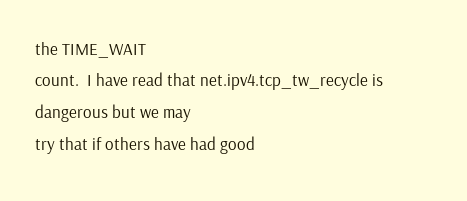the TIME_WAIT
count.  I have read that net.ipv4.tcp_tw_recycle is dangerous but we may
try that if others have had good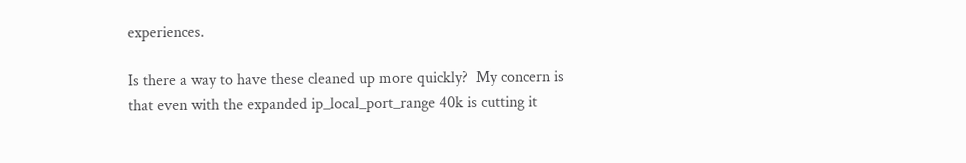experiences.

Is there a way to have these cleaned up more quickly?  My concern is
that even with the expanded ip_local_port_range 40k is cutting it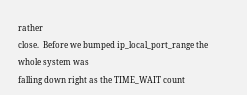rather
close.  Before we bumped ip_local_port_range the whole system was
falling down right as the TIME_WAIT count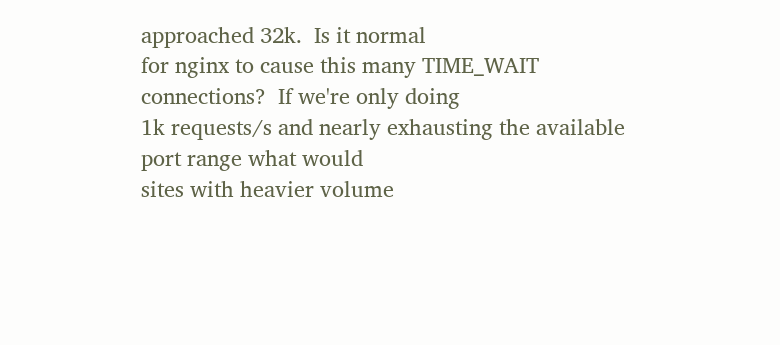approached 32k.  Is it normal
for nginx to cause this many TIME_WAIT connections?  If we're only doing
1k requests/s and nearly exhausting the available port range what would
sites with heavier volume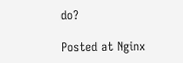do?

Posted at Nginx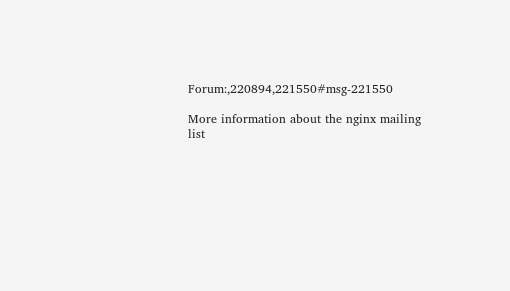Forum:,220894,221550#msg-221550

More information about the nginx mailing list